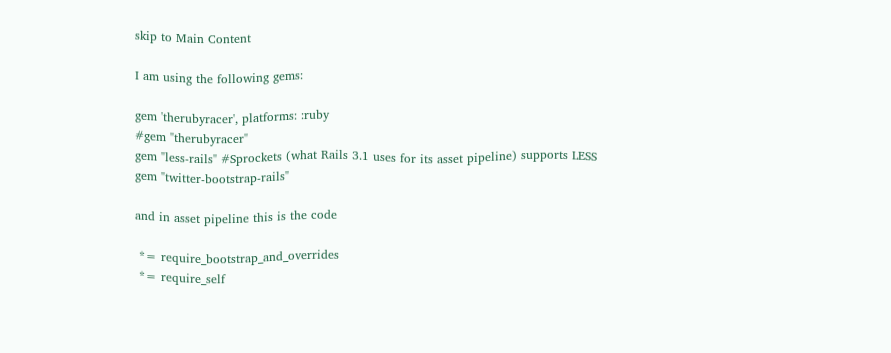skip to Main Content

I am using the following gems:

gem 'therubyracer', platforms: :ruby
#gem "therubyracer"
gem "less-rails" #Sprockets (what Rails 3.1 uses for its asset pipeline) supports LESS
gem "twitter-bootstrap-rails"

and in asset pipeline this is the code

 *= require_bootstrap_and_overrides
 *= require_self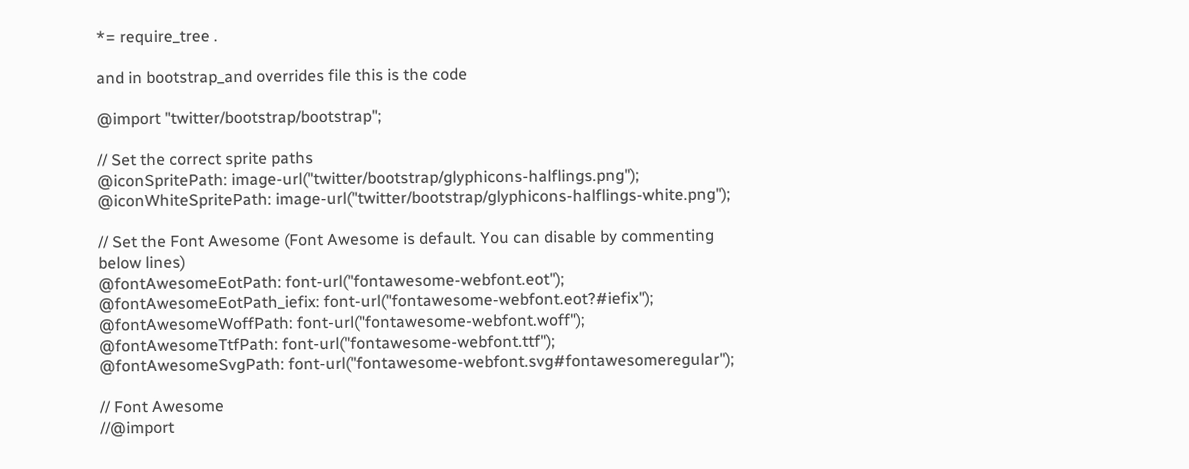*= require_tree .

and in bootstrap_and overrides file this is the code

@import "twitter/bootstrap/bootstrap";

// Set the correct sprite paths
@iconSpritePath: image-url("twitter/bootstrap/glyphicons-halflings.png");
@iconWhiteSpritePath: image-url("twitter/bootstrap/glyphicons-halflings-white.png");

// Set the Font Awesome (Font Awesome is default. You can disable by commenting below lines)
@fontAwesomeEotPath: font-url("fontawesome-webfont.eot");
@fontAwesomeEotPath_iefix: font-url("fontawesome-webfont.eot?#iefix");
@fontAwesomeWoffPath: font-url("fontawesome-webfont.woff");
@fontAwesomeTtfPath: font-url("fontawesome-webfont.ttf");
@fontAwesomeSvgPath: font-url("fontawesome-webfont.svg#fontawesomeregular");

// Font Awesome
//@import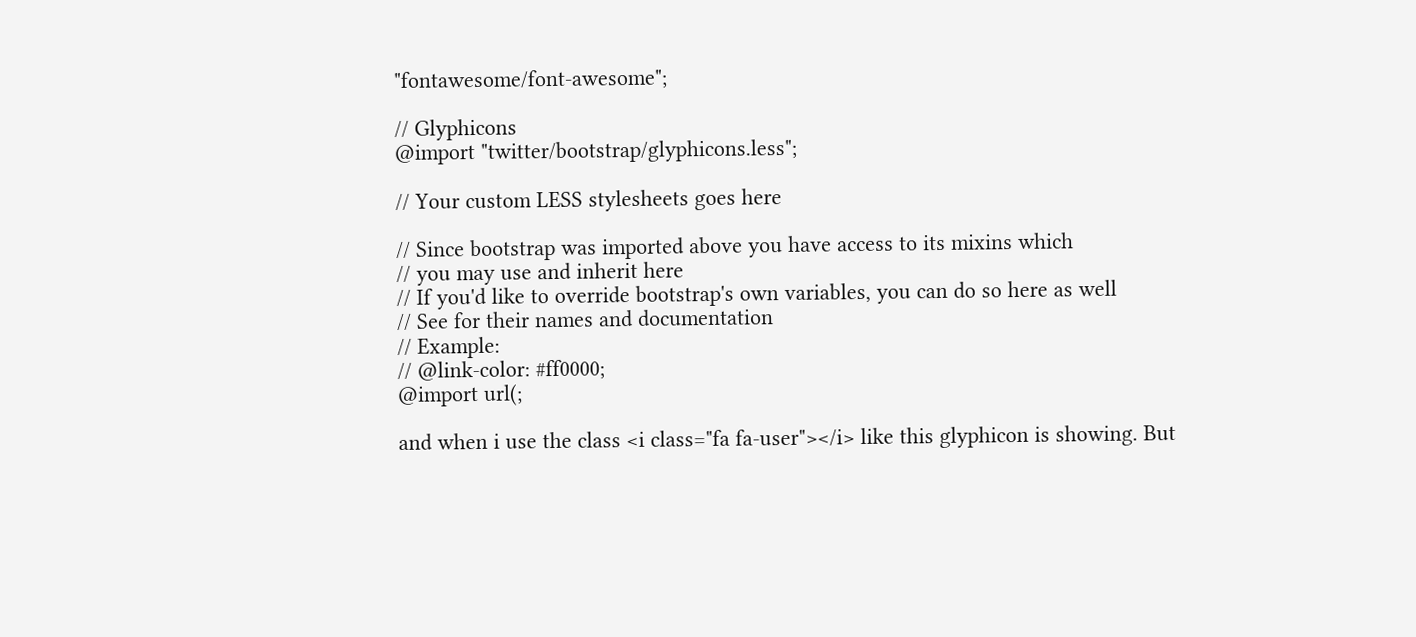"fontawesome/font-awesome";

// Glyphicons
@import "twitter/bootstrap/glyphicons.less";

// Your custom LESS stylesheets goes here

// Since bootstrap was imported above you have access to its mixins which
// you may use and inherit here
// If you'd like to override bootstrap's own variables, you can do so here as well
// See for their names and documentation
// Example:
// @link-color: #ff0000;
@import url(;

and when i use the class <i class="fa fa-user"></i> like this glyphicon is showing. But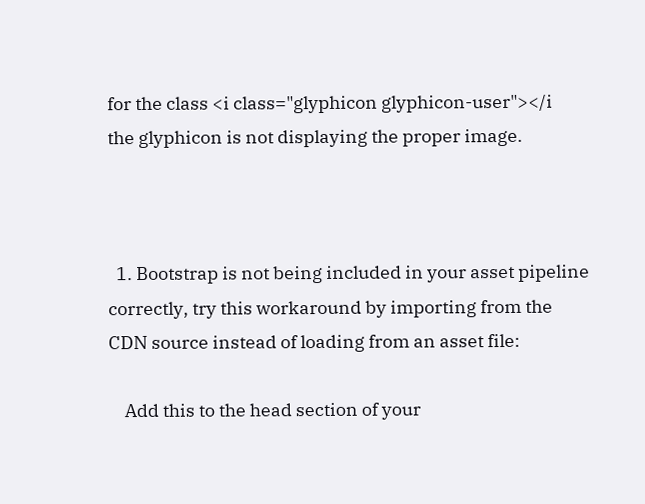for the class <i class="glyphicon glyphicon-user"></i
the glyphicon is not displaying the proper image.



  1. Bootstrap is not being included in your asset pipeline correctly, try this workaround by importing from the CDN source instead of loading from an asset file:

    Add this to the head section of your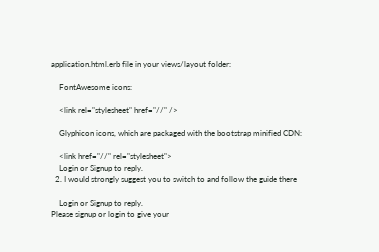application.html.erb file in your views/layout folder:

    FontAwesome icons:

    <link rel="stylesheet" href="//" />

    Glyphicon icons, which are packaged with the bootstrap minified CDN:

    <link href="//" rel="stylesheet">
    Login or Signup to reply.
  2. I would strongly suggest you to switch to and follow the guide there

    Login or Signup to reply.
Please signup or login to give your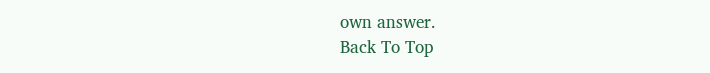own answer.
Back To Top